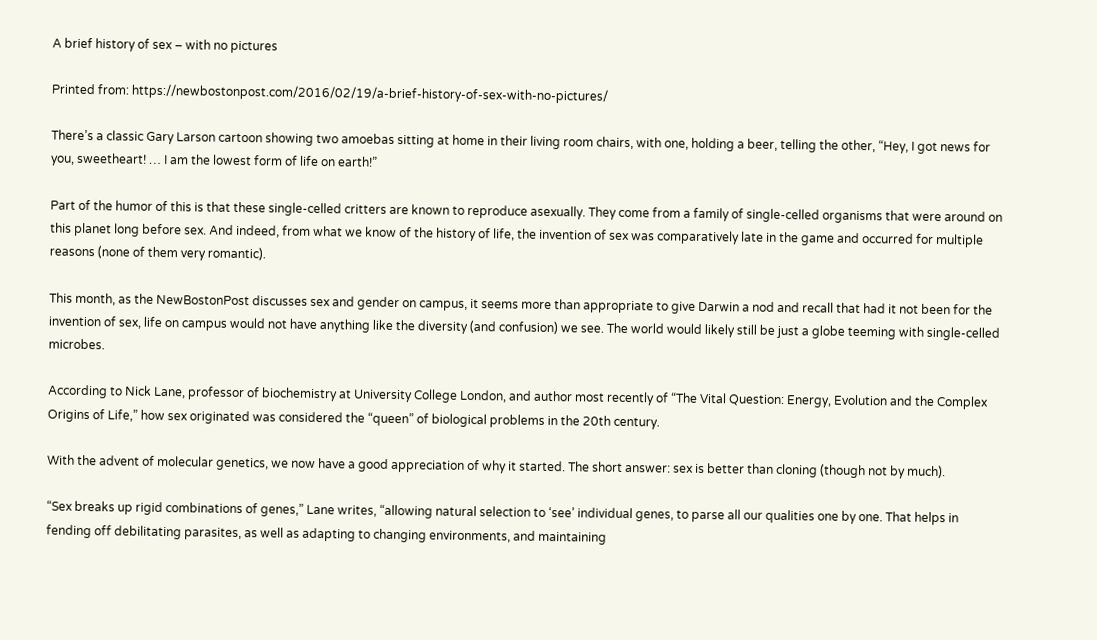A brief history of sex – with no pictures

Printed from: https://newbostonpost.com/2016/02/19/a-brief-history-of-sex-with-no-pictures/

There’s a classic Gary Larson cartoon showing two amoebas sitting at home in their living room chairs, with one, holding a beer, telling the other, “Hey, I got news for you, sweetheart! … I am the lowest form of life on earth!”

Part of the humor of this is that these single-celled critters are known to reproduce asexually. They come from a family of single-celled organisms that were around on this planet long before sex. And indeed, from what we know of the history of life, the invention of sex was comparatively late in the game and occurred for multiple reasons (none of them very romantic).

This month, as the NewBostonPost discusses sex and gender on campus, it seems more than appropriate to give Darwin a nod and recall that had it not been for the invention of sex, life on campus would not have anything like the diversity (and confusion) we see. The world would likely still be just a globe teeming with single-celled microbes.

According to Nick Lane, professor of biochemistry at University College London, and author most recently of “The Vital Question: Energy, Evolution and the Complex Origins of Life,” how sex originated was considered the “queen” of biological problems in the 20th century.

With the advent of molecular genetics, we now have a good appreciation of why it started. The short answer: sex is better than cloning (though not by much).

“Sex breaks up rigid combinations of genes,” Lane writes, “allowing natural selection to ‘see’ individual genes, to parse all our qualities one by one. That helps in fending off debilitating parasites, as well as adapting to changing environments, and maintaining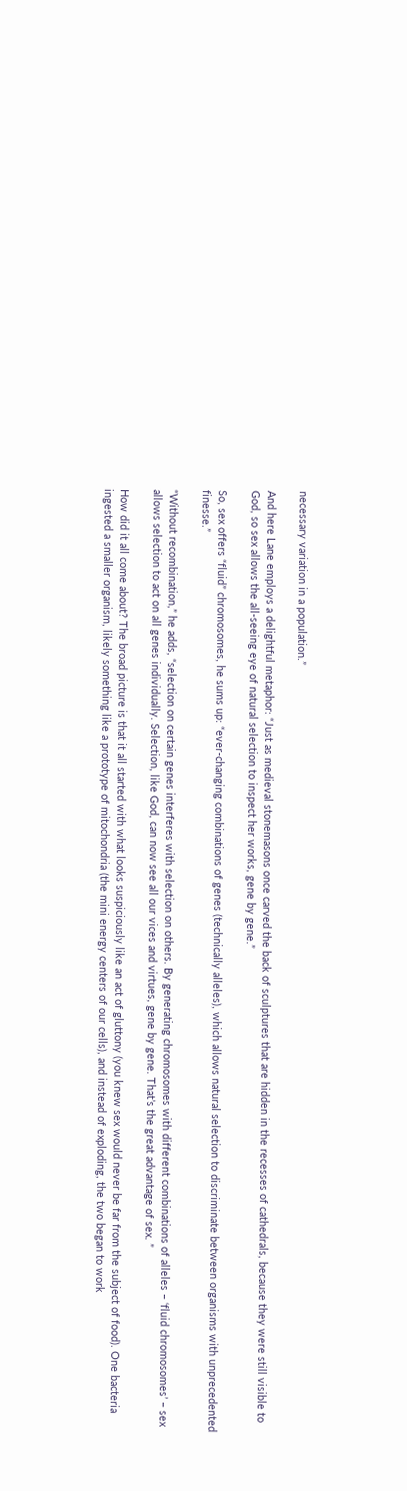necessary variation in a population.”

And here Lane employs a delightful metaphor: “Just as medieval stonemasons once carved the back of sculptures that are hidden in the recesses of cathedrals, because they were still visible to God, so sex allows the all-seeing eye of natural selection to inspect her works, gene by gene.”

So, sex offers “fluid” chromosomes, he sums up: “ever-changing combinations of genes (technically alleles), which allows natural selection to discriminate between organisms with unprecedented finesse.”

“Without recombination,” he adds, “selection on certain genes interferes with selection on others. By generating chromosomes with different combinations of alleles – ‘fluid chromosomes’ – sex allows selection to act on all genes individually. Selection, like God, can now see all our vices and virtues, gene by gene. That’s the great advantage of sex. ”

How did it all come about? The broad picture is that it all started with what looks suspiciously like an act of gluttony (you knew sex would never be far from the subject of food). One bacteria ingested a smaller organism, likely something like a prototype of mitochondria (the mini energy centers of our cells), and instead of exploding, the two began to work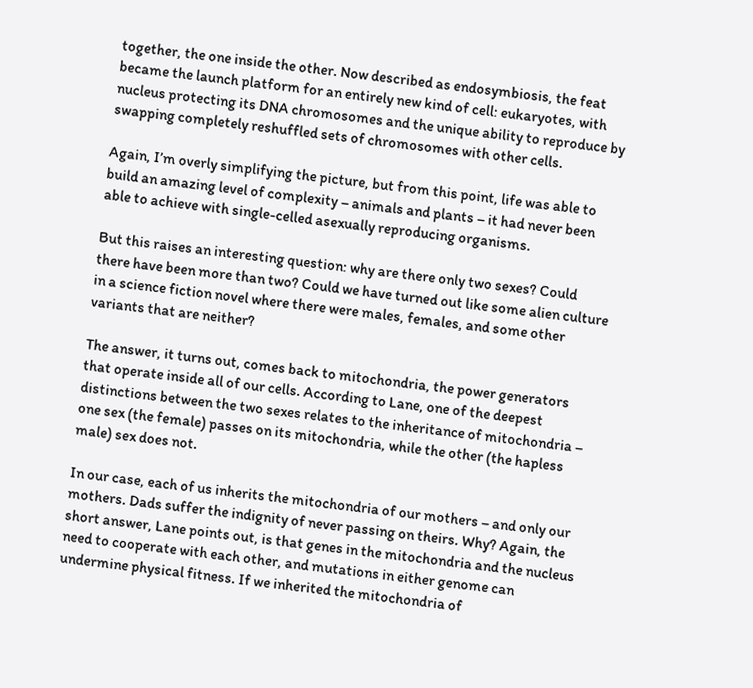together, the one inside the other. Now described as endosymbiosis, the feat became the launch platform for an entirely new kind of cell: eukaryotes, with nucleus protecting its DNA chromosomes and the unique ability to reproduce by swapping completely reshuffled sets of chromosomes with other cells.

Again, I’m overly simplifying the picture, but from this point, life was able to build an amazing level of complexity – animals and plants – it had never been able to achieve with single-celled asexually reproducing organisms.

But this raises an interesting question: why are there only two sexes? Could there have been more than two? Could we have turned out like some alien culture in a science fiction novel where there were males, females, and some other variants that are neither?

The answer, it turns out, comes back to mitochondria, the power generators that operate inside all of our cells. According to Lane, one of the deepest distinctions between the two sexes relates to the inheritance of mitochondria – one sex (the female) passes on its mitochondria, while the other (the hapless male) sex does not.

In our case, each of us inherits the mitochondria of our mothers – and only our mothers. Dads suffer the indignity of never passing on theirs. Why? Again, the short answer, Lane points out, is that genes in the mitochondria and the nucleus need to cooperate with each other, and mutations in either genome can undermine physical fitness. If we inherited the mitochondria of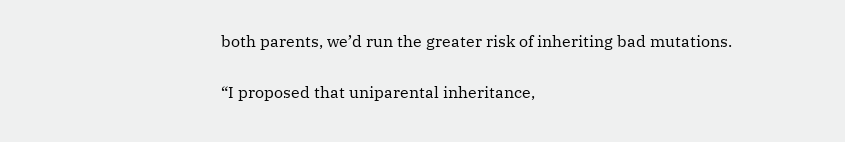both parents, we’d run the greater risk of inheriting bad mutations.

“I proposed that uniparental inheritance,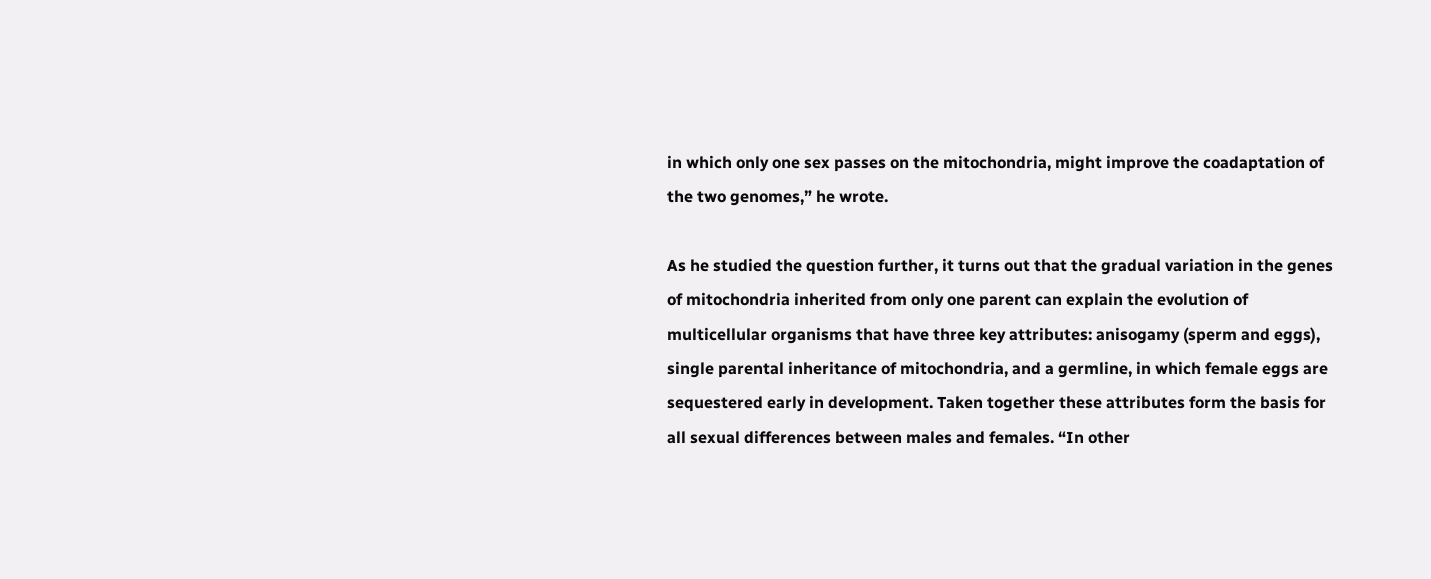in which only one sex passes on the mitochondria, might improve the coadaptation of the two genomes,” he wrote.

As he studied the question further, it turns out that the gradual variation in the genes of mitochondria inherited from only one parent can explain the evolution of multicellular organisms that have three key attributes: anisogamy (sperm and eggs), single parental inheritance of mitochondria, and a germline, in which female eggs are sequestered early in development. Taken together these attributes form the basis for all sexual differences between males and females. “In other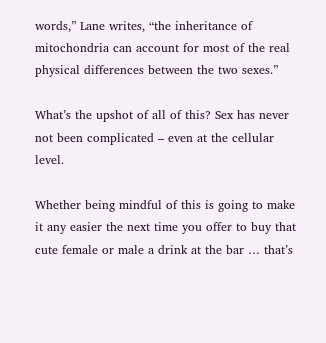words,” Lane writes, “the inheritance of mitochondria can account for most of the real physical differences between the two sexes.”

What’s the upshot of all of this? Sex has never not been complicated – even at the cellular level.

Whether being mindful of this is going to make it any easier the next time you offer to buy that cute female or male a drink at the bar … that’s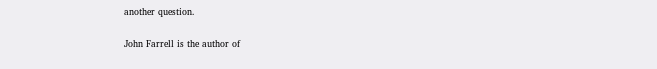another question.

John Farrell is the author of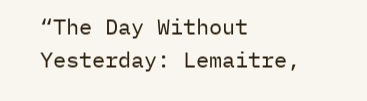“The Day Without Yesterday: Lemaitre,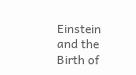Einstein and the Birth of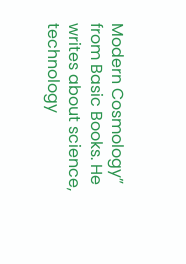Modern Cosmology” from Basic Books. He writes about science, technology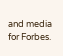and media for Forbes.